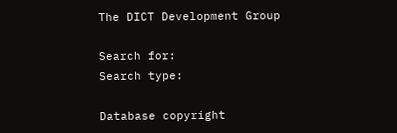The DICT Development Group

Search for:
Search type:

Database copyright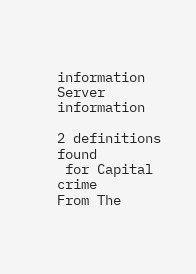information
Server information

2 definitions found
 for Capital crime
From The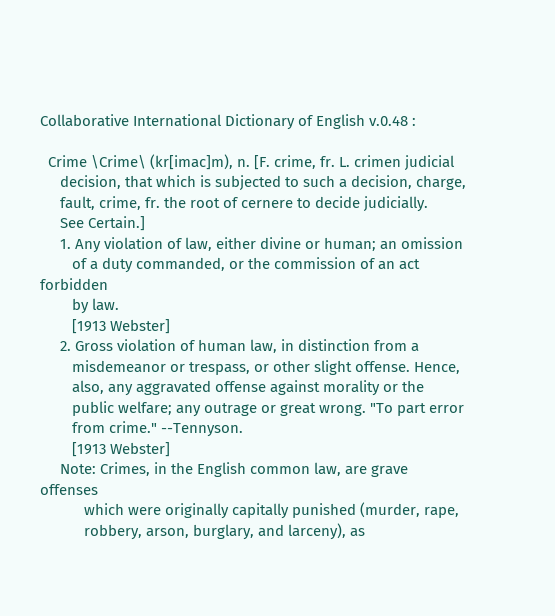Collaborative International Dictionary of English v.0.48 :

  Crime \Crime\ (kr[imac]m), n. [F. crime, fr. L. crimen judicial
     decision, that which is subjected to such a decision, charge,
     fault, crime, fr. the root of cernere to decide judicially.
     See Certain.]
     1. Any violation of law, either divine or human; an omission
        of a duty commanded, or the commission of an act forbidden
        by law.
        [1913 Webster]
     2. Gross violation of human law, in distinction from a
        misdemeanor or trespass, or other slight offense. Hence,
        also, any aggravated offense against morality or the
        public welfare; any outrage or great wrong. "To part error
        from crime." --Tennyson.
        [1913 Webster]
     Note: Crimes, in the English common law, are grave offenses
           which were originally capitally punished (murder, rape,
           robbery, arson, burglary, and larceny), as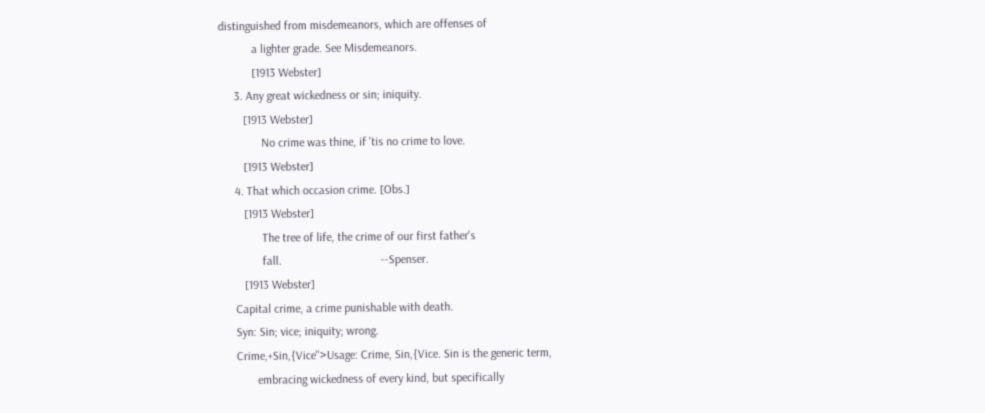distinguished from misdemeanors, which are offenses of
           a lighter grade. See Misdemeanors.
           [1913 Webster]
     3. Any great wickedness or sin; iniquity.
        [1913 Webster]
              No crime was thine, if 'tis no crime to love.
        [1913 Webster]
     4. That which occasion crime. [Obs.]
        [1913 Webster]
              The tree of life, the crime of our first father's
              fall.                                 --Spenser.
        [1913 Webster]
     Capital crime, a crime punishable with death.
     Syn: Sin; vice; iniquity; wrong.
     Crime,+Sin,{Vice">Usage: Crime, Sin,{Vice. Sin is the generic term,
            embracing wickedness of every kind, but specifically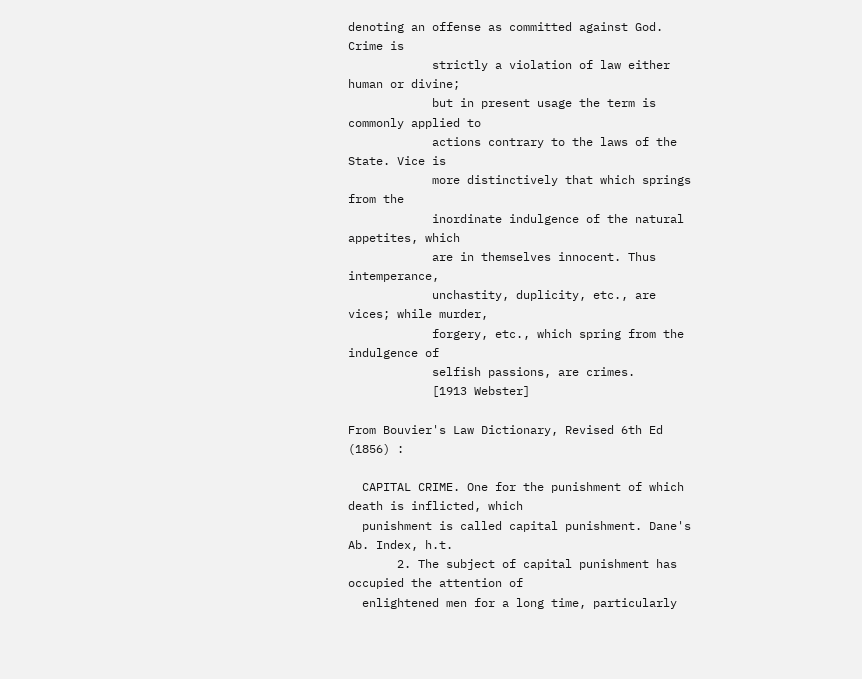denoting an offense as committed against God. Crime is
            strictly a violation of law either human or divine;
            but in present usage the term is commonly applied to
            actions contrary to the laws of the State. Vice is
            more distinctively that which springs from the
            inordinate indulgence of the natural appetites, which
            are in themselves innocent. Thus intemperance,
            unchastity, duplicity, etc., are vices; while murder,
            forgery, etc., which spring from the indulgence of
            selfish passions, are crimes.
            [1913 Webster]

From Bouvier's Law Dictionary, Revised 6th Ed (1856) :

  CAPITAL CRIME. One for the punishment of which death is inflicted, which
  punishment is called capital punishment. Dane's Ab. Index, h.t.
       2. The subject of capital punishment has occupied the attention of
  enlightened men for a long time, particularly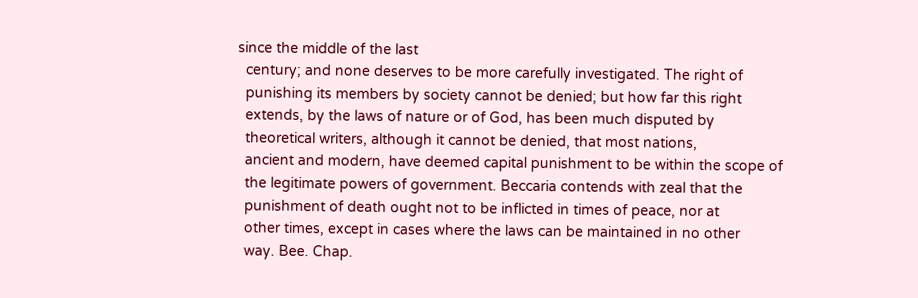since the middle of the last
  century; and none deserves to be more carefully investigated. The right of
  punishing its members by society cannot be denied; but how far this right
  extends, by the laws of nature or of God, has been much disputed by
  theoretical writers, although it cannot be denied, that most nations,
  ancient and modern, have deemed capital punishment to be within the scope of
  the legitimate powers of government. Beccaria contends with zeal that the
  punishment of death ought not to be inflicted in times of peace, nor at
  other times, except in cases where the laws can be maintained in no other
  way. Bee. Chap.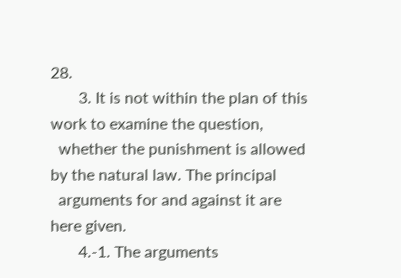28.
       3. It is not within the plan of this work to examine the question,
  whether the punishment is allowed by the natural law. The principal
  arguments for and against it are here given.
       4.-1. The arguments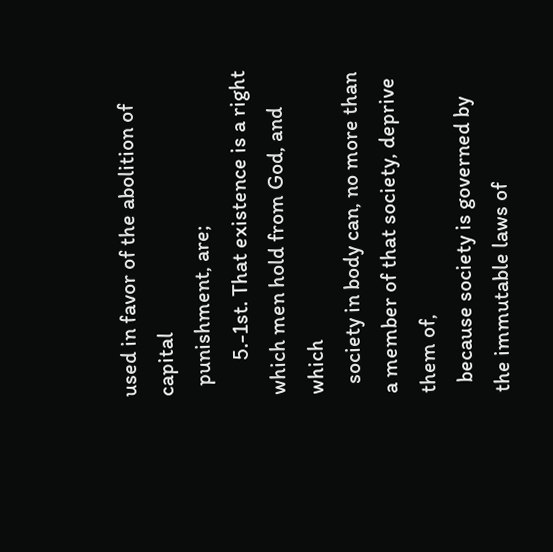used in favor of the abolition of capital
  punishment, are;
       5.-1st. That existence is a right which men hold from God, and which
  society in body can, no more than a member of that society, deprive them of,
  because society is governed by the immutable laws of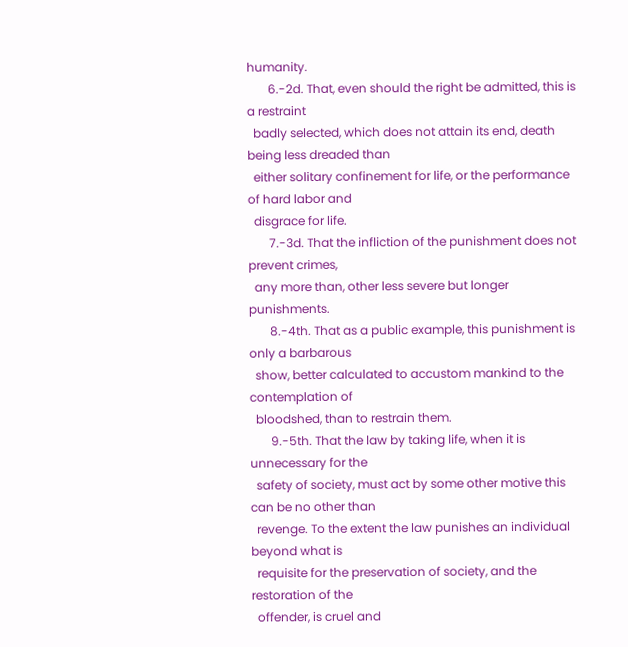humanity.
       6.-2d. That, even should the right be admitted, this is a restraint
  badly selected, which does not attain its end, death being less dreaded than
  either solitary confinement for life, or the performance of hard labor and
  disgrace for life.
       7.-3d. That the infliction of the punishment does not prevent crimes,
  any more than, other less severe but longer punishments.
       8.-4th. That as a public example, this punishment is only a barbarous
  show, better calculated to accustom mankind to the contemplation of
  bloodshed, than to restrain them.
       9.-5th. That the law by taking life, when it is unnecessary for the
  safety of society, must act by some other motive this can be no other than
  revenge. To the extent the law punishes an individual beyond what is
  requisite for the preservation of society, and the restoration of the
  offender, is cruel and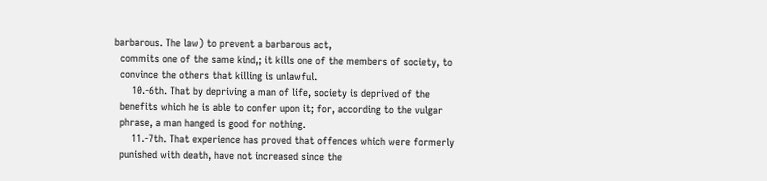barbarous. The law) to prevent a barbarous act,
  commits one of the same kind,; it kills one of the members of society, to
  convince the others that killing is unlawful.
      10.-6th. That by depriving a man of life, society is deprived of the
  benefits which he is able to confer upon it; for, according to the vulgar
  phrase, a man hanged is good for nothing.
      11.-7th. That experience has proved that offences which were formerly
  punished with death, have not increased since the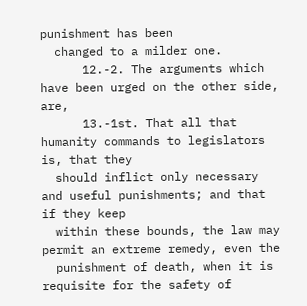punishment has been
  changed to a milder one.
      12.-2. The arguments which have been urged on the other side, are,
      13.-1st. That all that humanity commands to legislators is, that they
  should inflict only necessary and useful punishments; and that if they keep
  within these bounds, the law may permit an extreme remedy, even the
  punishment of death, when it is requisite for the safety of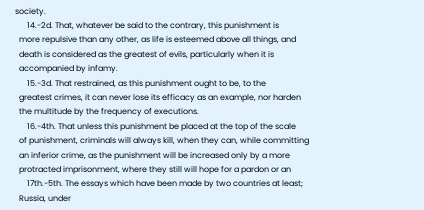society.
      14.-2d. That, whatever be said to the contrary, this punishment is
  more repulsive than any other, as life is esteemed above all things, and
  death is considered as the greatest of evils, particularly when it is
  accompanied by infamy.
      15.-3d. That restrained, as this punishment ought to be, to the
  greatest crimes, it can never lose its efficacy as an example, nor harden
  the multitude by the frequency of executions.
      16.-4th. That unless this punishment be placed at the top of the scale
  of punishment, criminals will always kill, when they can, while committing
  an inferior crime, as the punishment will be increased only by a more
  protracted imprisonment, where they still will hope for a pardon or an
      17th.-5th. The essays which have been made by two countries at least;
  Russia, under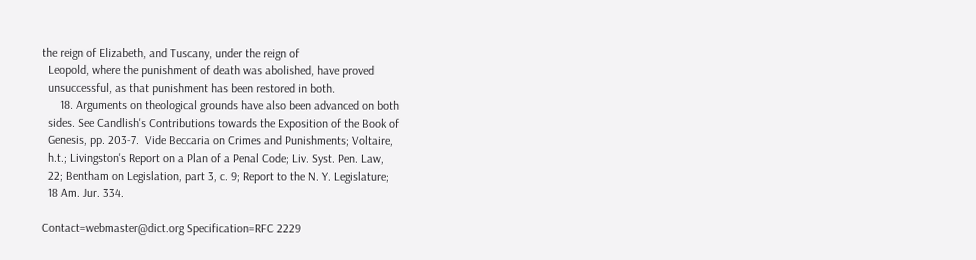the reign of Elizabeth, and Tuscany, under the reign of
  Leopold, where the punishment of death was abolished, have proved
  unsuccessful, as that punishment has been restored in both.
      18. Arguments on theological grounds have also been advanced on both
  sides. See Candlish's Contributions towards the Exposition of the Book of
  Genesis, pp. 203-7.  Vide Beccaria on Crimes and Punishments; Voltaire,
  h.t.; Livingston's Report on a Plan of a Penal Code; Liv. Syst. Pen. Law,
  22; Bentham on Legislation, part 3, c. 9; Report to the N. Y. Legislature;
  18 Am. Jur. 334.

Contact=webmaster@dict.org Specification=RFC 2229